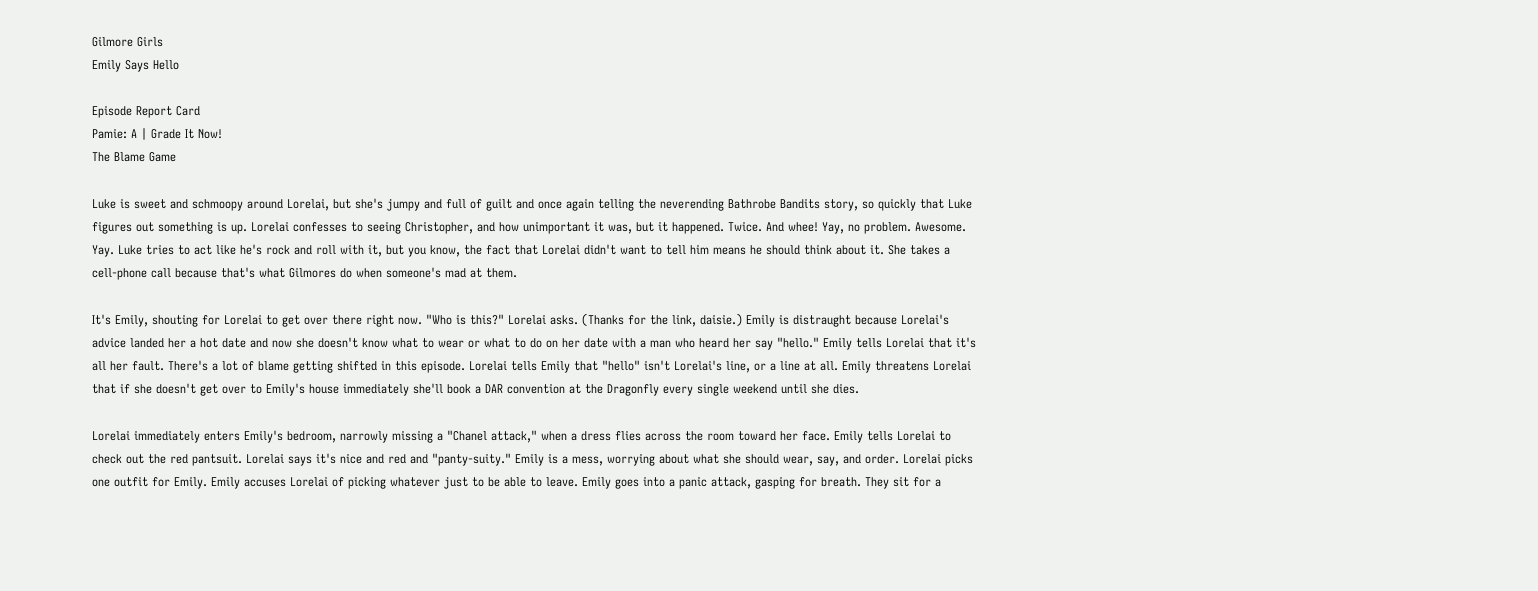Gilmore Girls
Emily Says Hello

Episode Report Card
Pamie: A | Grade It Now!
The Blame Game

Luke is sweet and schmoopy around Lorelai, but she's jumpy and full of guilt and once again telling the neverending Bathrobe Bandits story, so quickly that Luke figures out something is up. Lorelai confesses to seeing Christopher, and how unimportant it was, but it happened. Twice. And whee! Yay, no problem. Awesome. Yay. Luke tries to act like he's rock and roll with it, but you know, the fact that Lorelai didn't want to tell him means he should think about it. She takes a cell-phone call because that's what Gilmores do when someone's mad at them.

It's Emily, shouting for Lorelai to get over there right now. "Who is this?" Lorelai asks. (Thanks for the link, daisie.) Emily is distraught because Lorelai's advice landed her a hot date and now she doesn't know what to wear or what to do on her date with a man who heard her say "hello." Emily tells Lorelai that it's all her fault. There's a lot of blame getting shifted in this episode. Lorelai tells Emily that "hello" isn't Lorelai's line, or a line at all. Emily threatens Lorelai that if she doesn't get over to Emily's house immediately she'll book a DAR convention at the Dragonfly every single weekend until she dies.

Lorelai immediately enters Emily's bedroom, narrowly missing a "Chanel attack," when a dress flies across the room toward her face. Emily tells Lorelai to check out the red pantsuit. Lorelai says it's nice and red and "panty-suity." Emily is a mess, worrying about what she should wear, say, and order. Lorelai picks one outfit for Emily. Emily accuses Lorelai of picking whatever just to be able to leave. Emily goes into a panic attack, gasping for breath. They sit for a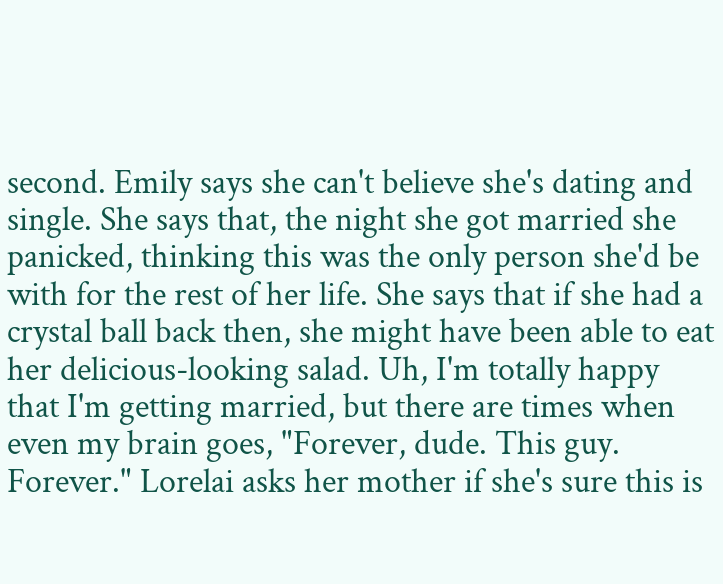second. Emily says she can't believe she's dating and single. She says that, the night she got married she panicked, thinking this was the only person she'd be with for the rest of her life. She says that if she had a crystal ball back then, she might have been able to eat her delicious-looking salad. Uh, I'm totally happy that I'm getting married, but there are times when even my brain goes, "Forever, dude. This guy. Forever." Lorelai asks her mother if she's sure this is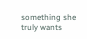something she truly wants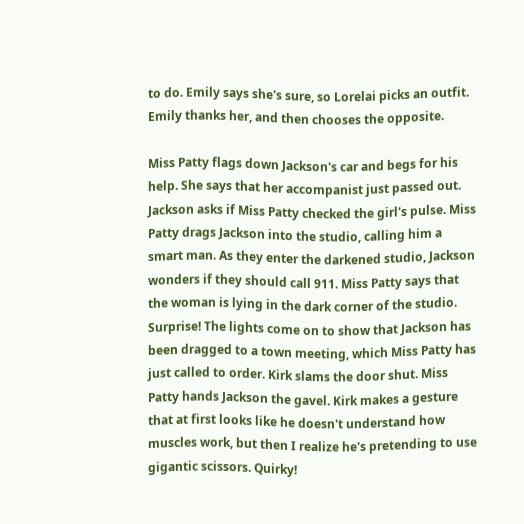to do. Emily says she's sure, so Lorelai picks an outfit. Emily thanks her, and then chooses the opposite.

Miss Patty flags down Jackson's car and begs for his help. She says that her accompanist just passed out. Jackson asks if Miss Patty checked the girl's pulse. Miss Patty drags Jackson into the studio, calling him a smart man. As they enter the darkened studio, Jackson wonders if they should call 911. Miss Patty says that the woman is lying in the dark corner of the studio. Surprise! The lights come on to show that Jackson has been dragged to a town meeting, which Miss Patty has just called to order. Kirk slams the door shut. Miss Patty hands Jackson the gavel. Kirk makes a gesture that at first looks like he doesn't understand how muscles work, but then I realize he's pretending to use gigantic scissors. Quirky!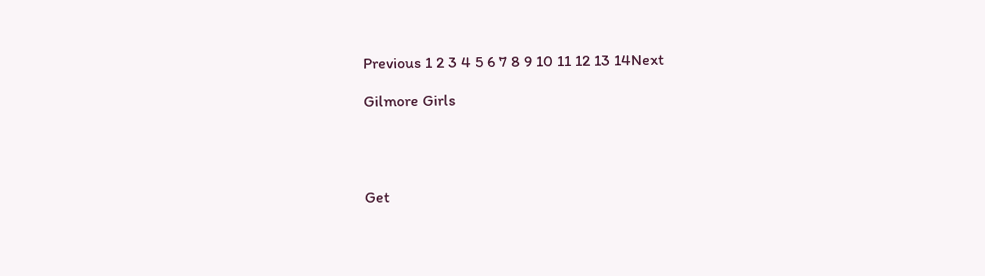Previous 1 2 3 4 5 6 7 8 9 10 11 12 13 14Next

Gilmore Girls




Get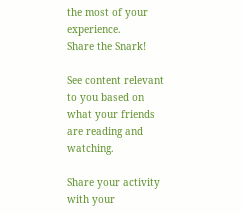the most of your experience.
Share the Snark!

See content relevant to you based on what your friends are reading and watching.

Share your activity with your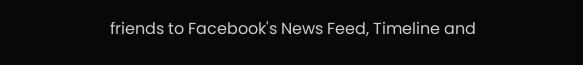friends to Facebook's News Feed, Timeline and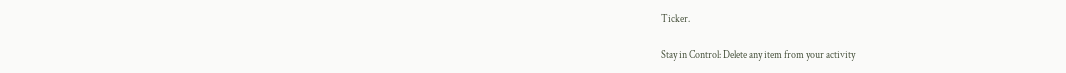Ticker.

Stay in Control: Delete any item from your activity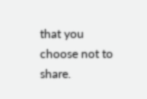that you choose not to share.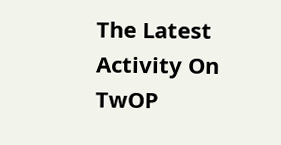The Latest Activity On TwOP